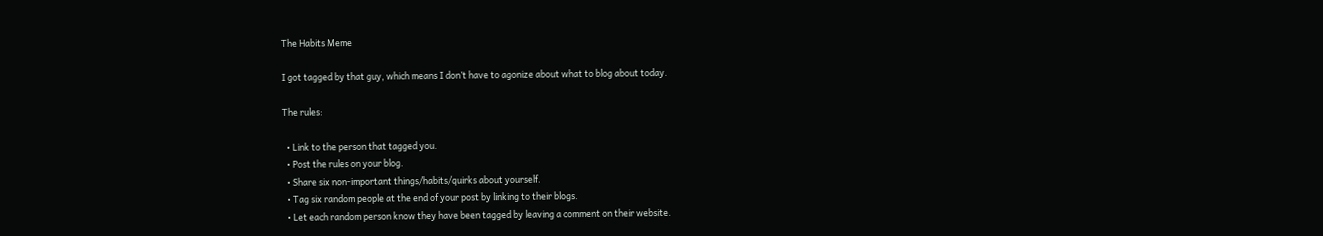The Habits Meme

I got tagged by that guy, which means I don’t have to agonize about what to blog about today.

The rules:

  • Link to the person that tagged you.
  • Post the rules on your blog.
  • Share six non-important things/habits/quirks about yourself.
  • Tag six random people at the end of your post by linking to their blogs.
  • Let each random person know they have been tagged by leaving a comment on their website.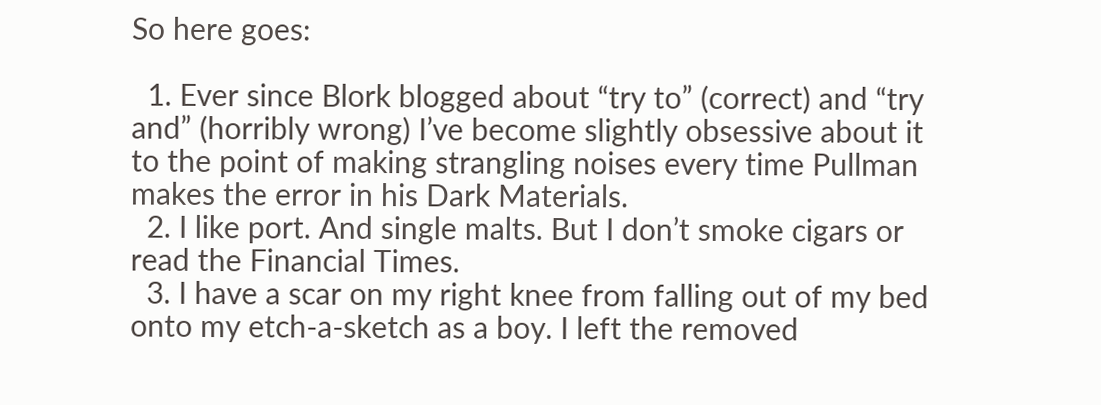So here goes:

  1. Ever since Blork blogged about “try to” (correct) and “try and” (horribly wrong) I’ve become slightly obsessive about it to the point of making strangling noises every time Pullman makes the error in his Dark Materials.
  2. I like port. And single malts. But I don’t smoke cigars or read the Financial Times.
  3. I have a scar on my right knee from falling out of my bed onto my etch-a-sketch as a boy. I left the removed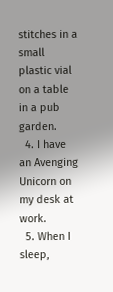stitches in a small plastic vial on a table in a pub garden.
  4. I have an Avenging Unicorn on my desk at work.
  5. When I sleep,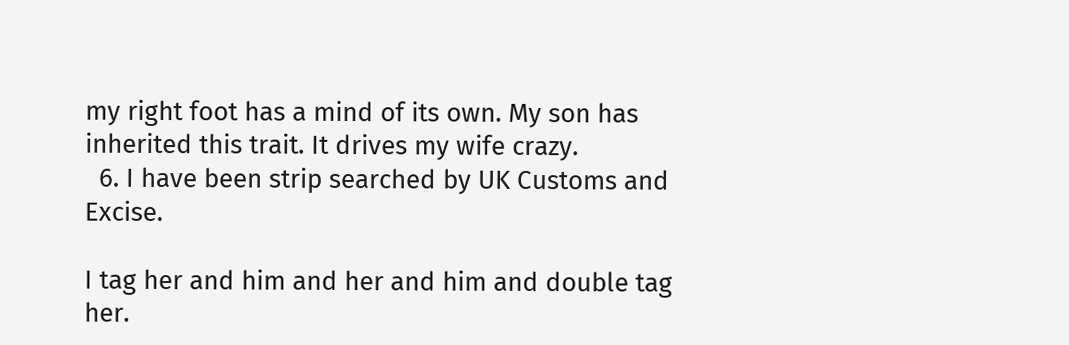my right foot has a mind of its own. My son has inherited this trait. It drives my wife crazy.
  6. I have been strip searched by UK Customs and Excise.

I tag her and him and her and him and double tag her.